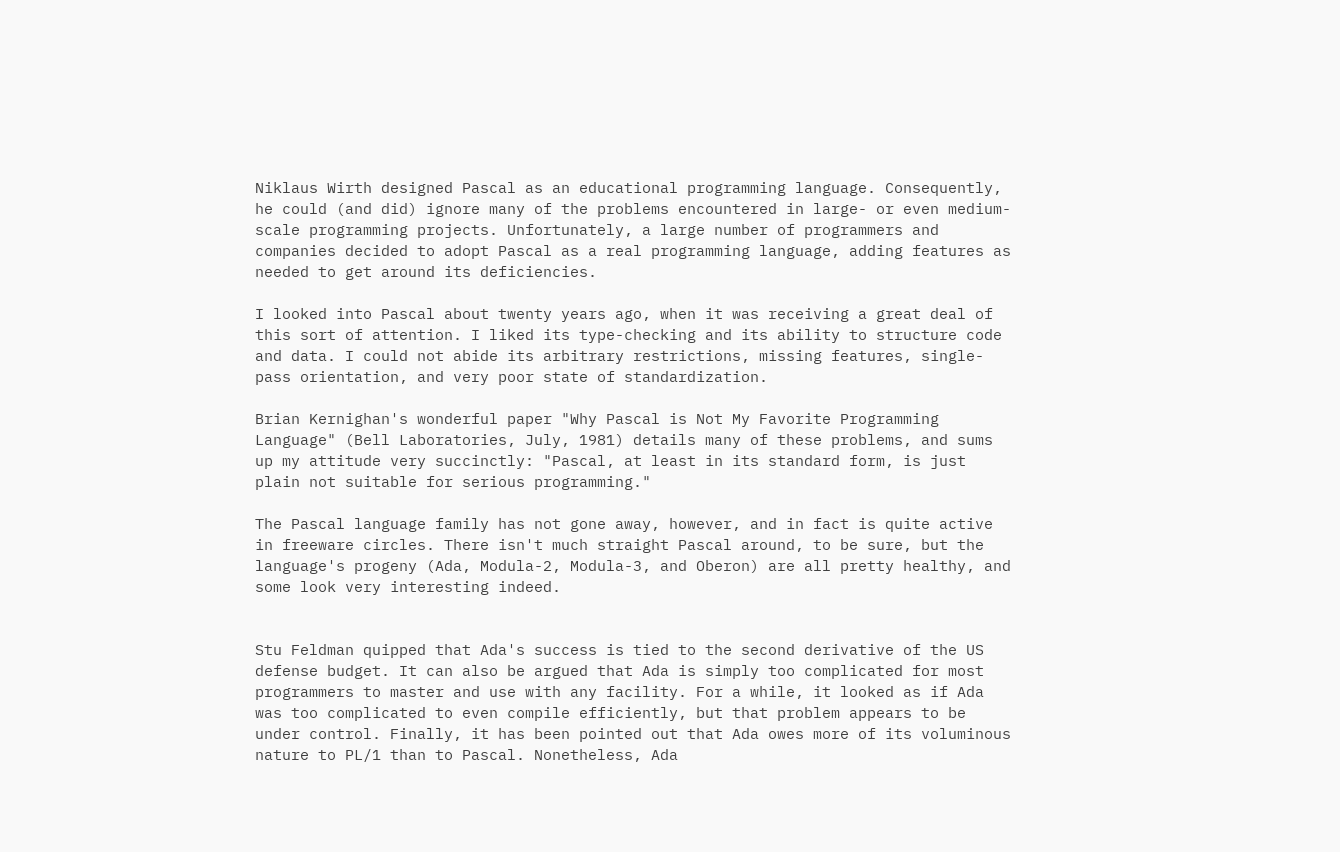Niklaus Wirth designed Pascal as an educational programming language. Consequently, he could (and did) ignore many of the problems encountered in large- or even medium-scale programming projects. Unfortunately, a large number of programmers and companies decided to adopt Pascal as a real programming language, adding features as needed to get around its deficiencies.

I looked into Pascal about twenty years ago, when it was receiving a great deal of this sort of attention. I liked its type-checking and its ability to structure code and data. I could not abide its arbitrary restrictions, missing features, single-pass orientation, and very poor state of standardization.

Brian Kernighan's wonderful paper "Why Pascal is Not My Favorite Programming Language" (Bell Laboratories, July, 1981) details many of these problems, and sums up my attitude very succinctly: "Pascal, at least in its standard form, is just plain not suitable for serious programming."

The Pascal language family has not gone away, however, and in fact is quite active in freeware circles. There isn't much straight Pascal around, to be sure, but the language's progeny (Ada, Modula-2, Modula-3, and Oberon) are all pretty healthy, and some look very interesting indeed.


Stu Feldman quipped that Ada's success is tied to the second derivative of the US defense budget. It can also be argued that Ada is simply too complicated for most programmers to master and use with any facility. For a while, it looked as if Ada was too complicated to even compile efficiently, but that problem appears to be under control. Finally, it has been pointed out that Ada owes more of its voluminous nature to PL/1 than to Pascal. Nonetheless, Ada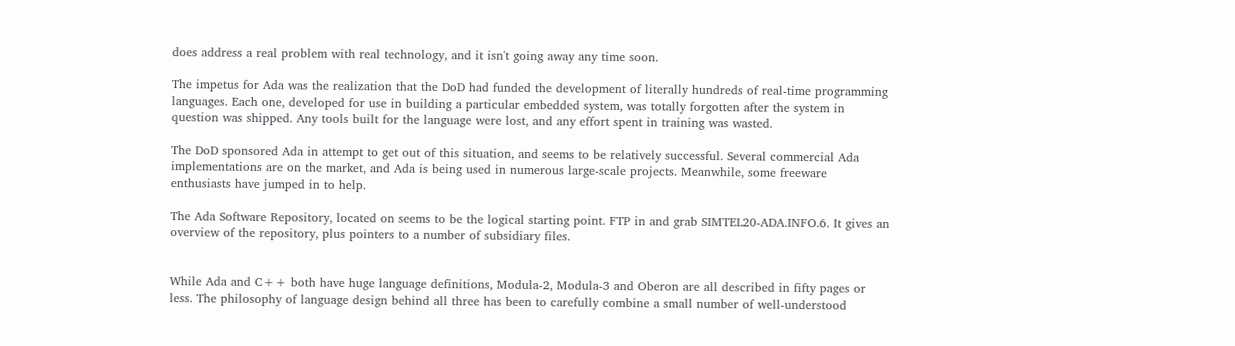does address a real problem with real technology, and it isn't going away any time soon.

The impetus for Ada was the realization that the DoD had funded the development of literally hundreds of real-time programming languages. Each one, developed for use in building a particular embedded system, was totally forgotten after the system in question was shipped. Any tools built for the language were lost, and any effort spent in training was wasted.

The DoD sponsored Ada in attempt to get out of this situation, and seems to be relatively successful. Several commercial Ada implementations are on the market, and Ada is being used in numerous large-scale projects. Meanwhile, some freeware enthusiasts have jumped in to help.

The Ada Software Repository, located on seems to be the logical starting point. FTP in and grab SIMTEL20-ADA.INFO.6. It gives an overview of the repository, plus pointers to a number of subsidiary files.


While Ada and C++ both have huge language definitions, Modula-2, Modula-3 and Oberon are all described in fifty pages or less. The philosophy of language design behind all three has been to carefully combine a small number of well-understood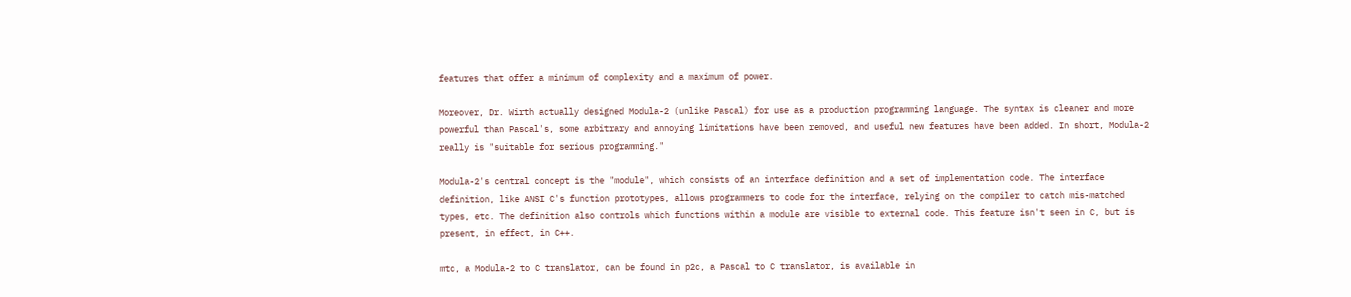features that offer a minimum of complexity and a maximum of power.

Moreover, Dr. Wirth actually designed Modula-2 (unlike Pascal) for use as a production programming language. The syntax is cleaner and more powerful than Pascal's, some arbitrary and annoying limitations have been removed, and useful new features have been added. In short, Modula-2 really is "suitable for serious programming."

Modula-2's central concept is the "module", which consists of an interface definition and a set of implementation code. The interface definition, like ANSI C's function prototypes, allows programmers to code for the interface, relying on the compiler to catch mis-matched types, etc. The definition also controls which functions within a module are visible to external code. This feature isn't seen in C, but is present, in effect, in C++.

mtc, a Modula-2 to C translator, can be found in p2c, a Pascal to C translator, is available in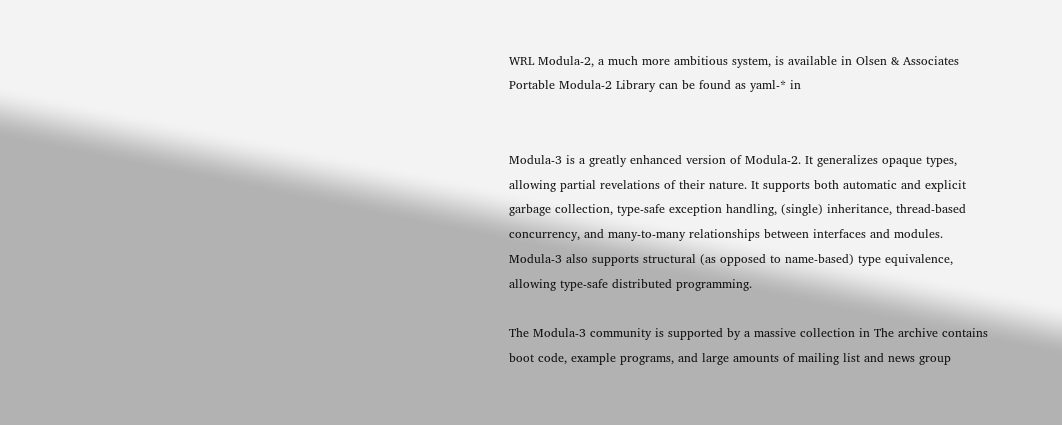WRL Modula-2, a much more ambitious system, is available in Olsen & Associates Portable Modula-2 Library can be found as yaml-* in


Modula-3 is a greatly enhanced version of Modula-2. It generalizes opaque types, allowing partial revelations of their nature. It supports both automatic and explicit garbage collection, type-safe exception handling, (single) inheritance, thread-based concurrency, and many-to-many relationships between interfaces and modules. Modula-3 also supports structural (as opposed to name-based) type equivalence, allowing type-safe distributed programming.

The Modula-3 community is supported by a massive collection in The archive contains boot code, example programs, and large amounts of mailing list and news group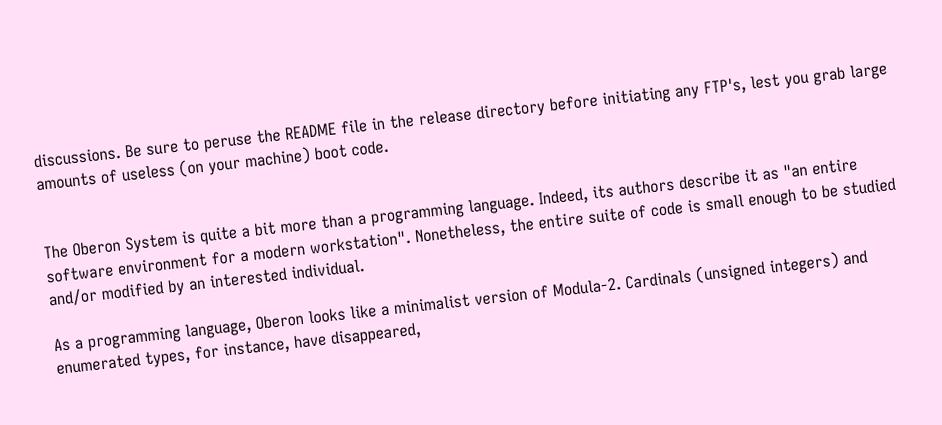discussions. Be sure to peruse the README file in the release directory before initiating any FTP's, lest you grab large amounts of useless (on your machine) boot code.


The Oberon System is quite a bit more than a programming language. Indeed, its authors describe it as "an entire software environment for a modern workstation". Nonetheless, the entire suite of code is small enough to be studied and/or modified by an interested individual.

As a programming language, Oberon looks like a minimalist version of Modula-2. Cardinals (unsigned integers) and enumerated types, for instance, have disappeared,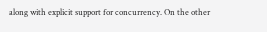along with explicit support for concurrency. On the other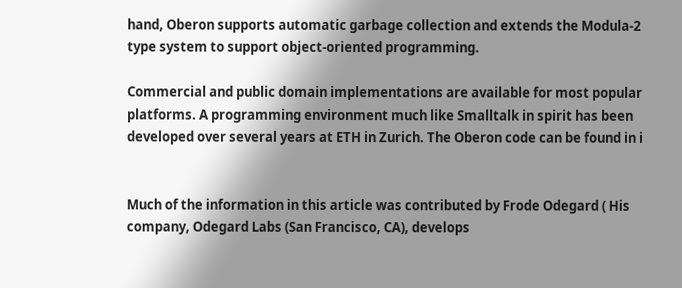hand, Oberon supports automatic garbage collection and extends the Modula-2 type system to support object-oriented programming.

Commercial and public domain implementations are available for most popular platforms. A programming environment much like Smalltalk in spirit has been developed over several years at ETH in Zurich. The Oberon code can be found in i


Much of the information in this article was contributed by Frode Odegard ( His company, Odegard Labs (San Francisco, CA), develops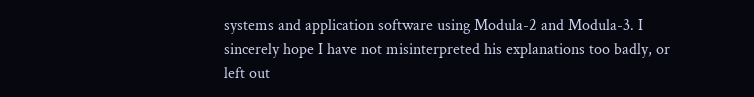systems and application software using Modula-2 and Modula-3. I sincerely hope I have not misinterpreted his explanations too badly, or left out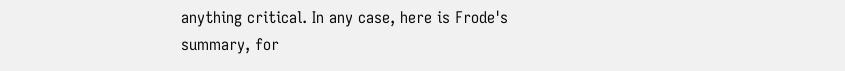anything critical. In any case, here is Frode's summary, for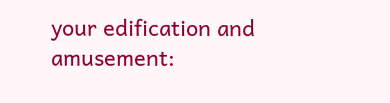your edification and amusement: